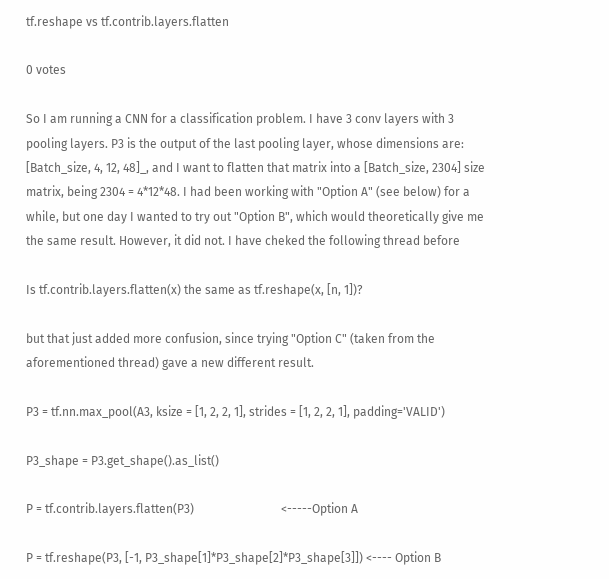tf.reshape vs tf.contrib.layers.flatten

0 votes

So I am running a CNN for a classification problem. I have 3 conv layers with 3 pooling layers. P3 is the output of the last pooling layer, whose dimensions are: [Batch_size, 4, 12, 48]_, and I want to flatten that matrix into a [Batch_size, 2304] size matrix, being 2304 = 4*12*48. I had been working with "Option A" (see below) for a while, but one day I wanted to try out "Option B", which would theoretically give me the same result. However, it did not. I have cheked the following thread before

Is tf.contrib.layers.flatten(x) the same as tf.reshape(x, [n, 1])?

but that just added more confusion, since trying "Option C" (taken from the aforementioned thread) gave a new different result.

P3 = tf.nn.max_pool(A3, ksize = [1, 2, 2, 1], strides = [1, 2, 2, 1], padding='VALID')

P3_shape = P3.get_shape().as_list()

P = tf.contrib.layers.flatten(P3)                             <-----Option A

P = tf.reshape(P3, [-1, P3_shape[1]*P3_shape[2]*P3_shape[3]]) <---- Option B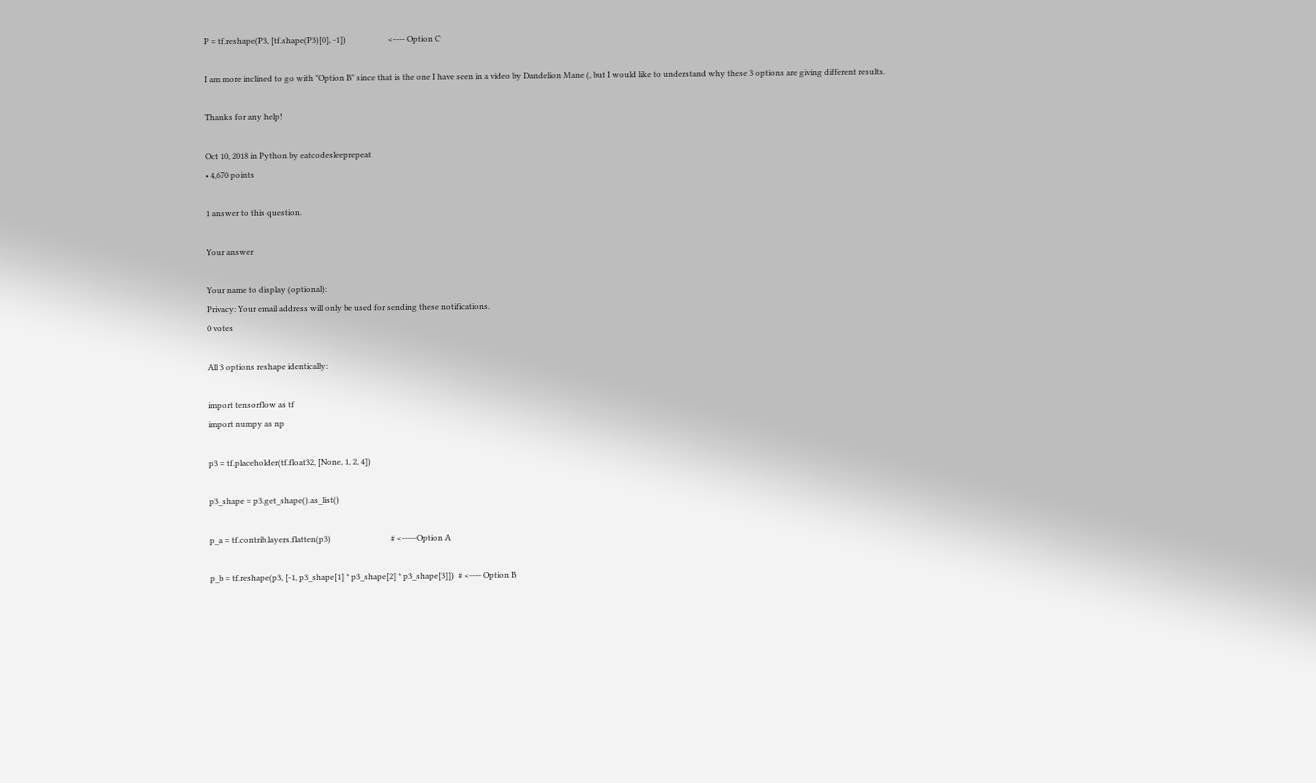P = tf.reshape(P3, [tf.shape(P3)[0], -1])                     <---- Option C

I am more inclined to go with "Option B" since that is the one I have seen in a video by Dandelion Mane (, but I would like to understand why these 3 options are giving different results.

Thanks for any help!

Oct 10, 2018 in Python by eatcodesleeprepeat
• 4,670 points

1 answer to this question.

Your answer

Your name to display (optional):
Privacy: Your email address will only be used for sending these notifications.
0 votes

All 3 options reshape identically:

import tensorflow as tf
import numpy as np

p3 = tf.placeholder(tf.float32, [None, 1, 2, 4])

p3_shape = p3.get_shape().as_list()

p_a = tf.contrib.layers.flatten(p3)                              # <-----Option A

p_b = tf.reshape(p3, [-1, p3_shape[1] * p3_shape[2] * p3_shape[3]])  # <---- Option B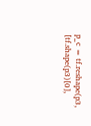p_c = tf.reshape(p3, [tf.shape(p3)[0],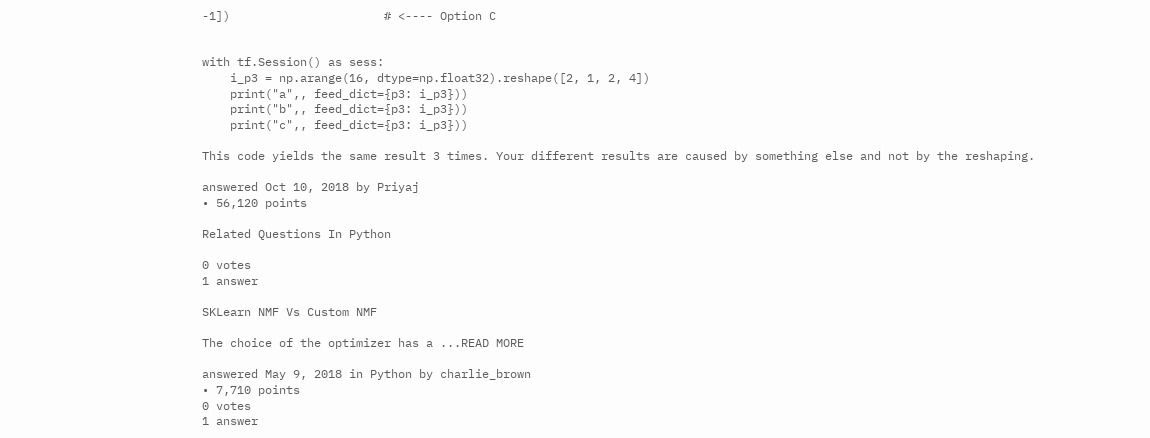-1])                      # <---- Option C


with tf.Session() as sess:
    i_p3 = np.arange(16, dtype=np.float32).reshape([2, 1, 2, 4])
    print("a",, feed_dict={p3: i_p3}))
    print("b",, feed_dict={p3: i_p3}))
    print("c",, feed_dict={p3: i_p3}))

This code yields the same result 3 times. Your different results are caused by something else and not by the reshaping.

answered Oct 10, 2018 by Priyaj
• 56,120 points

Related Questions In Python

0 votes
1 answer

SKLearn NMF Vs Custom NMF

The choice of the optimizer has a ...READ MORE

answered May 9, 2018 in Python by charlie_brown
• 7,710 points
0 votes
1 answer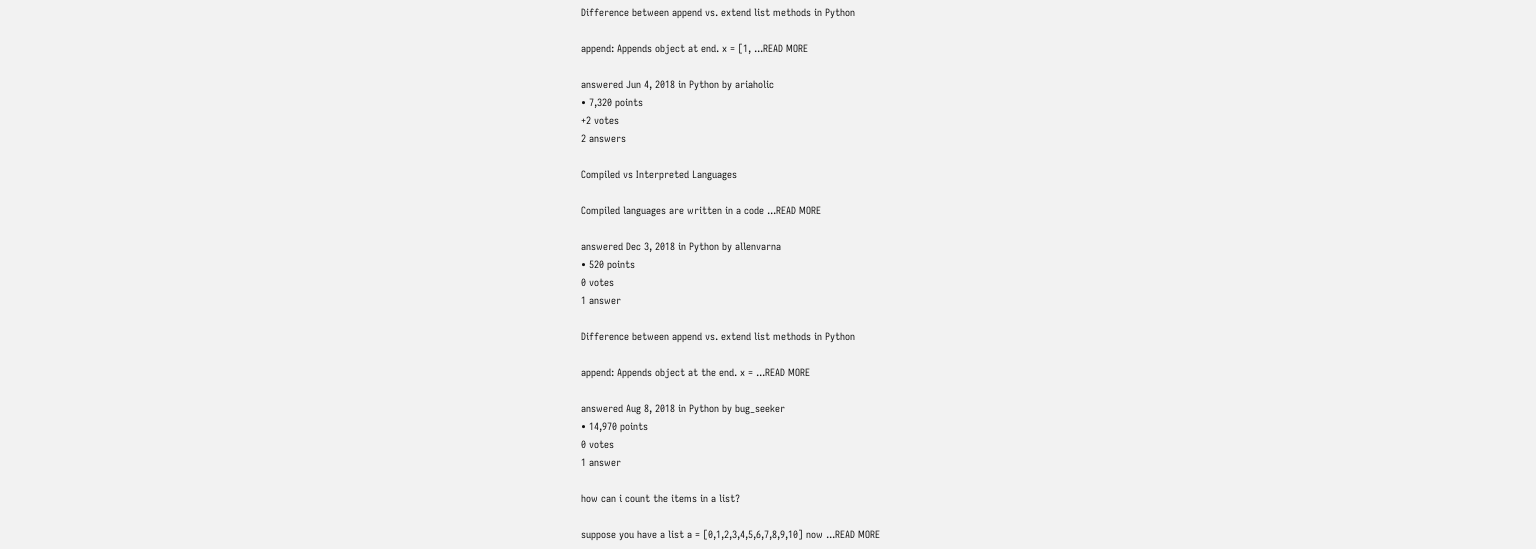Difference between append vs. extend list methods in Python

append: Appends object at end. x = [1, ...READ MORE

answered Jun 4, 2018 in Python by ariaholic
• 7,320 points
+2 votes
2 answers

Compiled vs Interpreted Languages

Compiled languages are written in a code ...READ MORE

answered Dec 3, 2018 in Python by allenvarna
• 520 points
0 votes
1 answer

Difference between append vs. extend list methods in Python

append: Appends object at the end. x = ...READ MORE

answered Aug 8, 2018 in Python by bug_seeker
• 14,970 points
0 votes
1 answer

how can i count the items in a list?

suppose you have a list a = [0,1,2,3,4,5,6,7,8,9,10] now ...READ MORE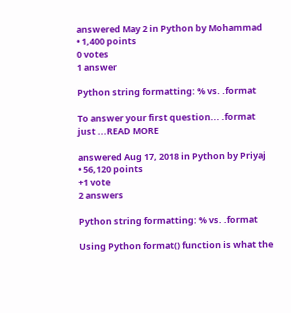answered May 2 in Python by Mohammad
• 1,400 points
0 votes
1 answer

Python string formatting: % vs. .format

To answer your first question... .format just ...READ MORE

answered Aug 17, 2018 in Python by Priyaj
• 56,120 points
+1 vote
2 answers

Python string formatting: % vs. .format

Using Python format() function is what the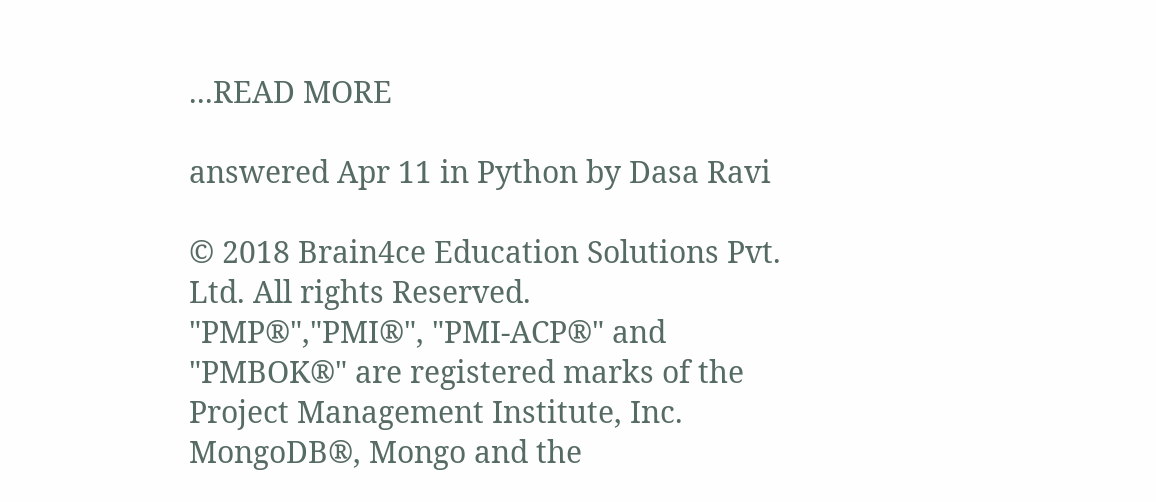...READ MORE

answered Apr 11 in Python by Dasa Ravi

© 2018 Brain4ce Education Solutions Pvt. Ltd. All rights Reserved.
"PMP®","PMI®", "PMI-ACP®" and "PMBOK®" are registered marks of the Project Management Institute, Inc. MongoDB®, Mongo and the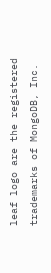leaf logo are the registered trademarks of MongoDB, Inc.